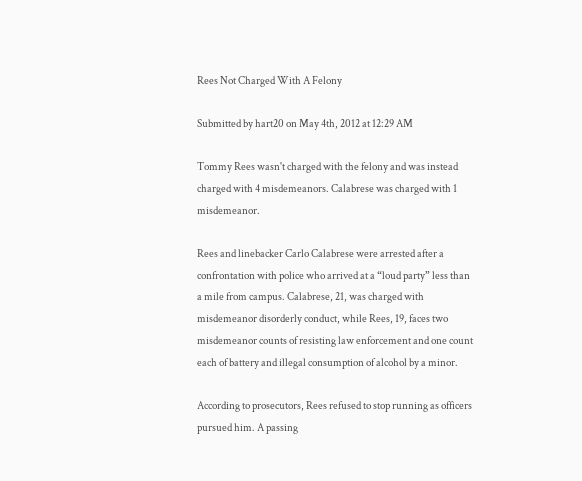Rees Not Charged With A Felony

Submitted by hart20 on May 4th, 2012 at 12:29 AM

Tommy Rees wasn't charged with the felony and was instead charged with 4 misdemeanors. Calabrese was charged with 1 misdemeanor.

Rees and linebacker Carlo Calabrese were arrested after a confrontation with police who arrived at a “loud party” less than a mile from campus. Calabrese, 21, was charged with misdemeanor disorderly conduct, while Rees, 19, faces two misdemeanor counts of resisting law enforcement and one count each of battery and illegal consumption of alcohol by a minor.

According to prosecutors, Rees refused to stop running as officers pursued him. A passing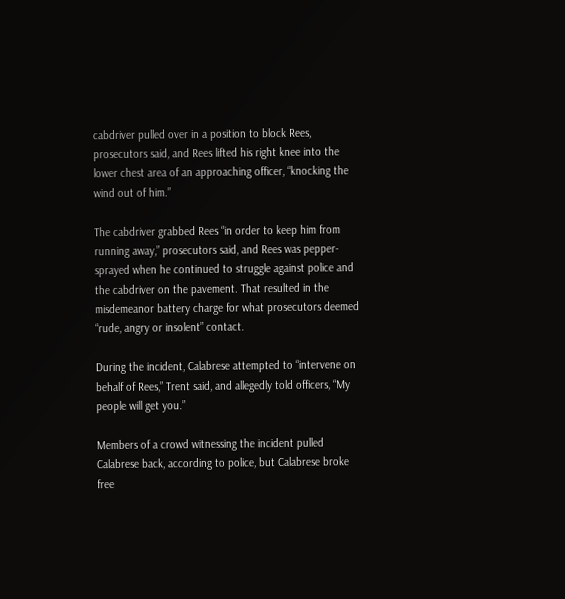cabdriver pulled over in a position to block Rees, prosecutors said, and Rees lifted his right knee into the lower chest area of an approaching officer, “knocking the wind out of him.”

The cabdriver grabbed Rees “in order to keep him from running away,” prosecutors said, and Rees was pepper-sprayed when he continued to struggle against police and the cabdriver on the pavement. That resulted in the misdemeanor battery charge for what prosecutors deemed “rude, angry or insolent” contact.

During the incident, Calabrese attempted to “intervene on behalf of Rees,” Trent said, and allegedly told officers, “My people will get you.”

Members of a crowd witnessing the incident pulled Calabrese back, according to police, but Calabrese broke free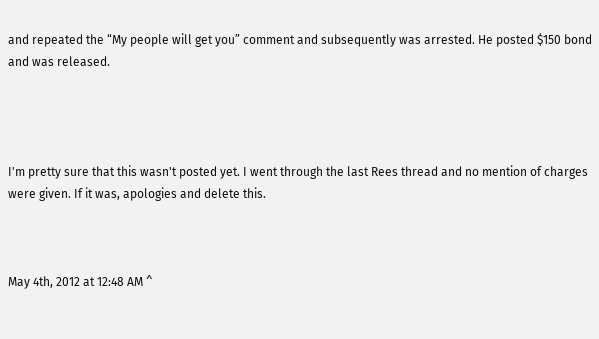and repeated the “My people will get you” comment and subsequently was arrested. He posted $150 bond and was released.




I'm pretty sure that this wasn't posted yet. I went through the last Rees thread and no mention of charges were given. If it was, apologies and delete this.



May 4th, 2012 at 12:48 AM ^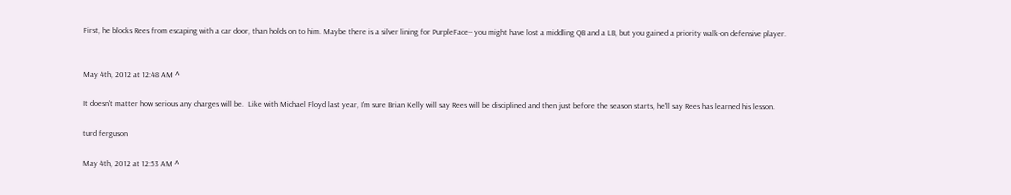First, he blocks Rees from escaping with a car door, than holds on to him. Maybe there is a silver lining for PurpleFace-- you might have lost a middling QB and a LB, but you gained a priority walk-on defensive player.


May 4th, 2012 at 12:48 AM ^

It doesn't matter how serious any charges will be.  Like with Michael Floyd last year, I'm sure Brian Kelly will say Rees will be disciplined and then just before the season starts, he'll say Rees has learned his lesson.

turd ferguson

May 4th, 2012 at 12:53 AM ^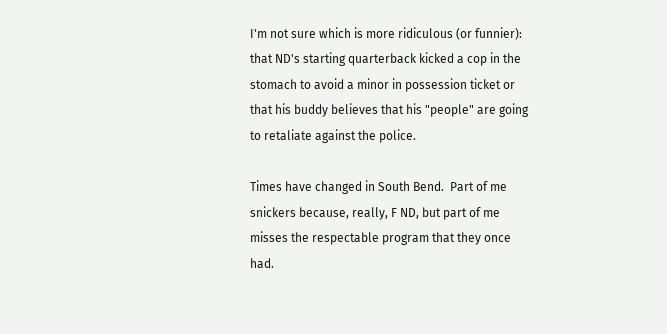I'm not sure which is more ridiculous (or funnier): that ND's starting quarterback kicked a cop in the stomach to avoid a minor in possession ticket or that his buddy believes that his "people" are going to retaliate against the police.

Times have changed in South Bend.  Part of me snickers because, really, F ND, but part of me misses the respectable program that they once had.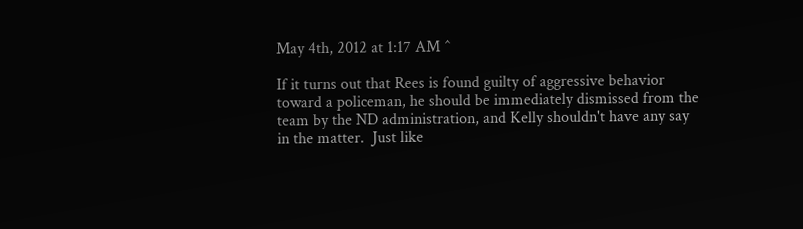May 4th, 2012 at 1:17 AM ^

If it turns out that Rees is found guilty of aggressive behavior toward a policeman, he should be immediately dismissed from the team by the ND administration, and Kelly shouldn't have any say in the matter.  Just like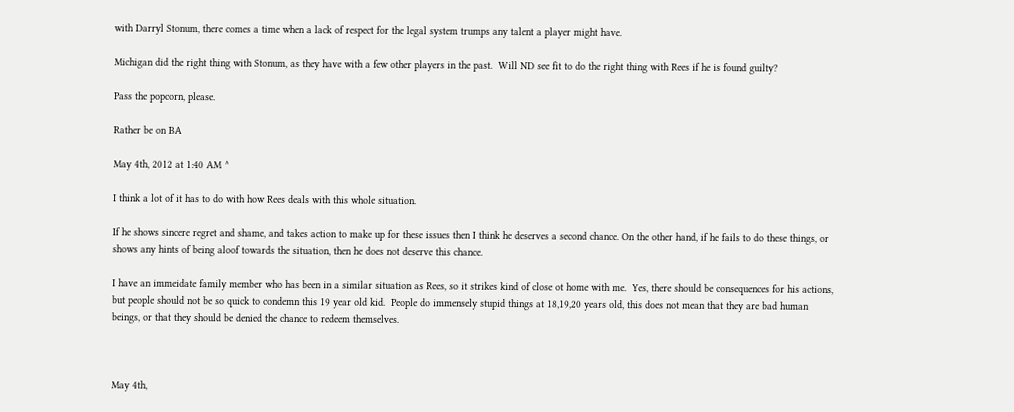with Darryl Stonum, there comes a time when a lack of respect for the legal system trumps any talent a player might have.

Michigan did the right thing with Stonum, as they have with a few other players in the past.  Will ND see fit to do the right thing with Rees if he is found guilty?

Pass the popcorn, please.

Rather be on BA

May 4th, 2012 at 1:40 AM ^

I think a lot of it has to do with how Rees deals with this whole situation.

If he shows sincere regret and shame, and takes action to make up for these issues then I think he deserves a second chance. On the other hand, if he fails to do these things, or shows any hints of being aloof towards the situation, then he does not deserve this chance.

I have an immeidate family member who has been in a similar situation as Rees, so it strikes kind of close ot home with me.  Yes, there should be consequences for his actions, but people should not be so quick to condemn this 19 year old kid.  People do immensely stupid things at 18,19,20 years old, this does not mean that they are bad human beings, or that they should be denied the chance to redeem themselves.



May 4th,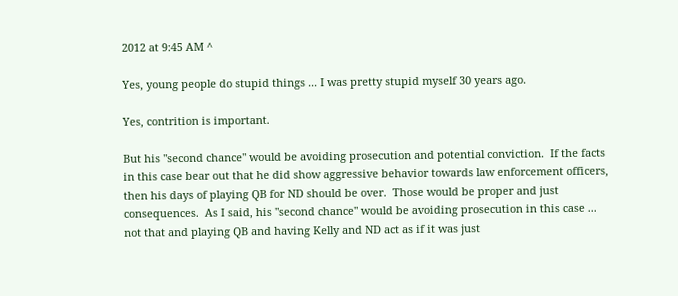2012 at 9:45 AM ^

Yes, young people do stupid things ... I was pretty stupid myself 30 years ago.

Yes, contrition is important.

But his "second chance" would be avoiding prosecution and potential conviction.  If the facts in this case bear out that he did show aggressive behavior towards law enforcement officers, then his days of playing QB for ND should be over.  Those would be proper and just consequences.  As I said, his "second chance" would be avoiding prosecution in this case ... not that and playing QB and having Kelly and ND act as if it was just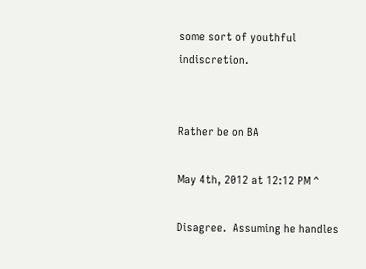some sort of youthful indiscretion.


Rather be on BA

May 4th, 2012 at 12:12 PM ^

Disagree.  Assuming he handles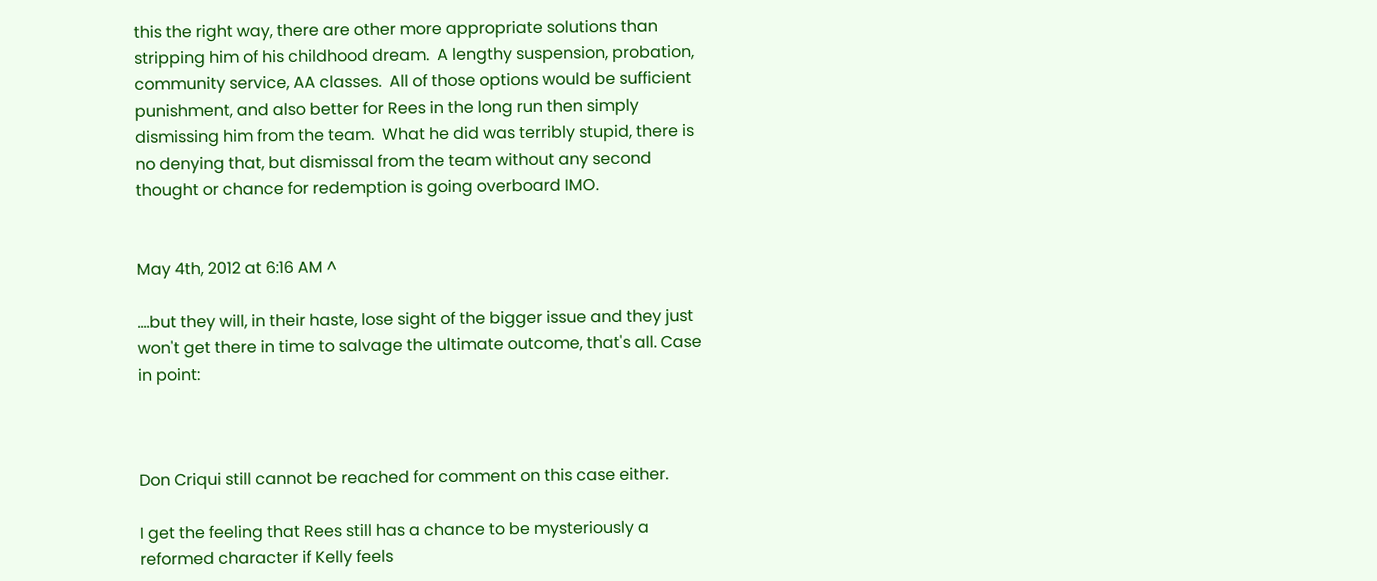this the right way, there are other more appropriate solutions than stripping him of his childhood dream.  A lengthy suspension, probation, community service, AA classes.  All of those options would be sufficient punishment, and also better for Rees in the long run then simply dismissing him from the team.  What he did was terribly stupid, there is no denying that, but dismissal from the team without any second thought or chance for redemption is going overboard IMO.


May 4th, 2012 at 6:16 AM ^

....but they will, in their haste, lose sight of the bigger issue and they just  won't get there in time to salvage the ultimate outcome, that's all. Case in point:



Don Criqui still cannot be reached for comment on this case either.

I get the feeling that Rees still has a chance to be mysteriously a reformed character if Kelly feels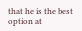that he is the best option at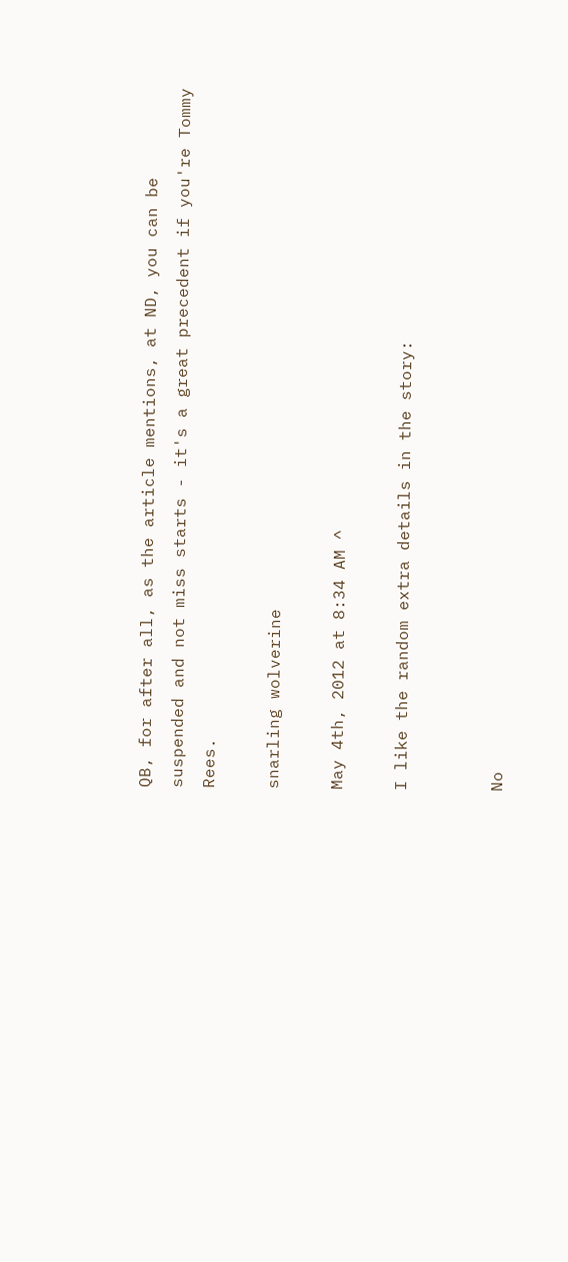QB, for after all, as the article mentions, at ND, you can be suspended and not miss starts - it's a great precedent if you're Tommy Rees.

snarling wolverine

May 4th, 2012 at 8:34 AM ^

I like the random extra details in the story:


No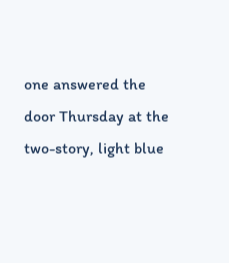one answered the door Thursday at the two-story, light blue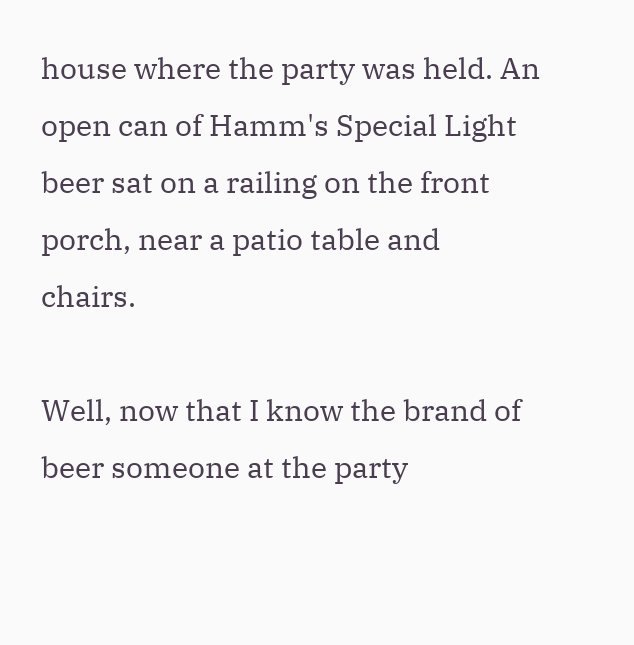house where the party was held. An open can of Hamm's Special Light beer sat on a railing on the front porch, near a patio table and chairs.

Well, now that I know the brand of beer someone at the party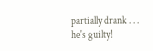partially drank . . . he's guilty!